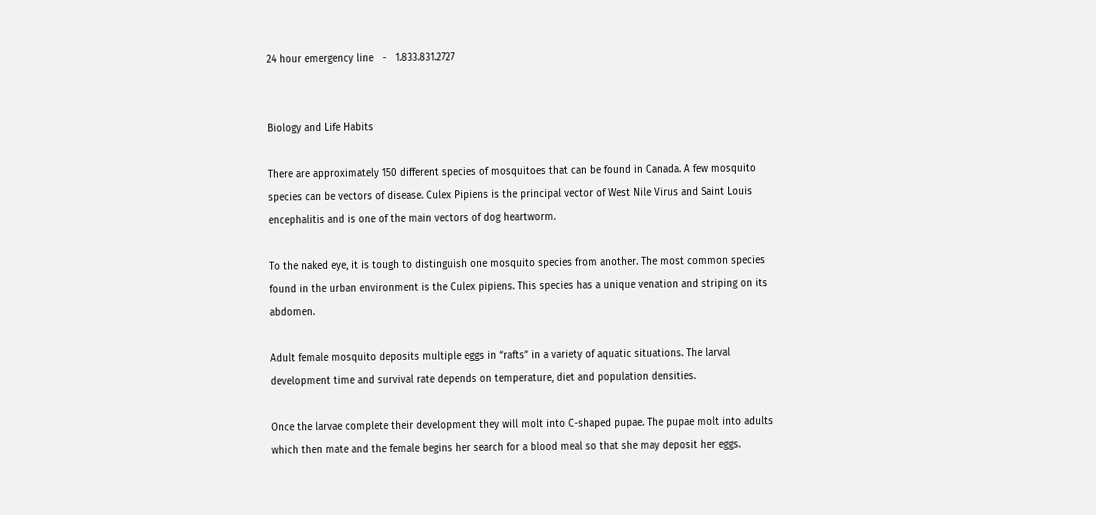24 hour emergency line   -   1.833.831.2727


Biology and Life Habits

There are approximately 150 different species of mosquitoes that can be found in Canada. A few mosquito species can be vectors of disease. Culex Pipiens is the principal vector of West Nile Virus and Saint Louis encephalitis and is one of the main vectors of dog heartworm.

To the naked eye, it is tough to distinguish one mosquito species from another. The most common species found in the urban environment is the Culex pipiens. This species has a unique venation and striping on its abdomen.

Adult female mosquito deposits multiple eggs in “rafts” in a variety of aquatic situations. The larval development time and survival rate depends on temperature, diet and population densities.

Once the larvae complete their development they will molt into C-shaped pupae. The pupae molt into adults which then mate and the female begins her search for a blood meal so that she may deposit her eggs.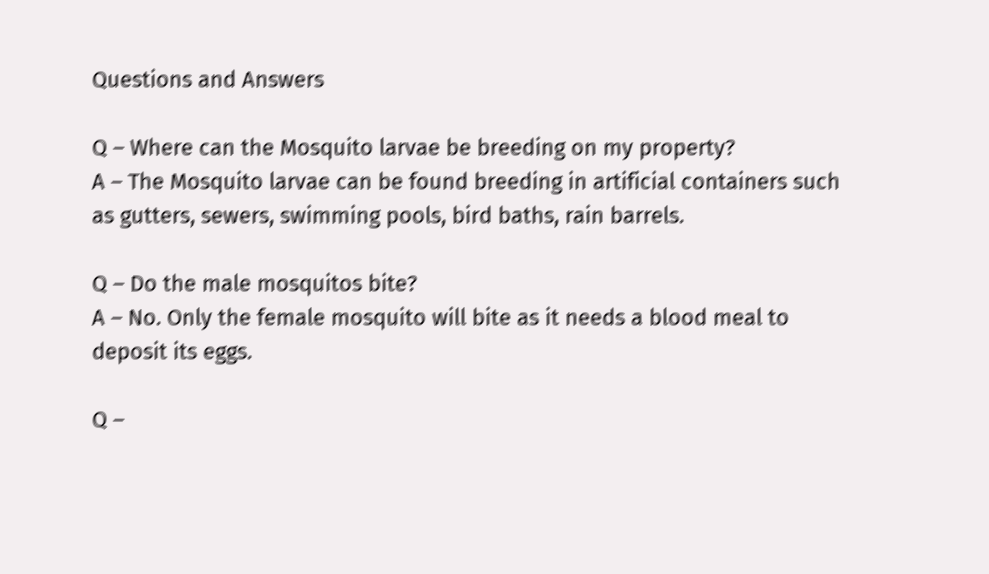Questions and Answers

Q – Where can the Mosquito larvae be breeding on my property?
A – The Mosquito larvae can be found breeding in artificial containers such as gutters, sewers, swimming pools, bird baths, rain barrels.

Q – Do the male mosquitos bite?
A – No. Only the female mosquito will bite as it needs a blood meal to deposit its eggs.

Q –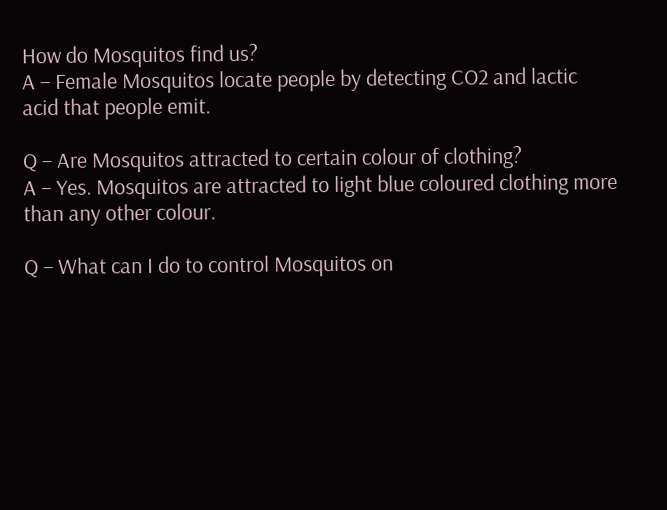How do Mosquitos find us?
A – Female Mosquitos locate people by detecting CO2 and lactic acid that people emit.

Q – Are Mosquitos attracted to certain colour of clothing?
A – Yes. Mosquitos are attracted to light blue coloured clothing more than any other colour.

Q – What can I do to control Mosquitos on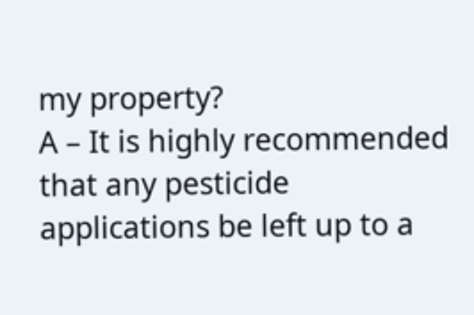my property?
A – It is highly recommended that any pesticide applications be left up to a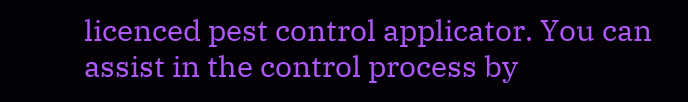licenced pest control applicator. You can assist in the control process by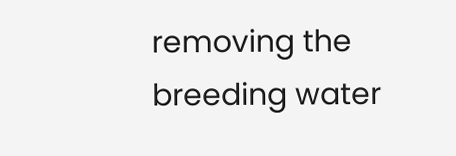removing the breeding water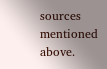sources mentioned above.